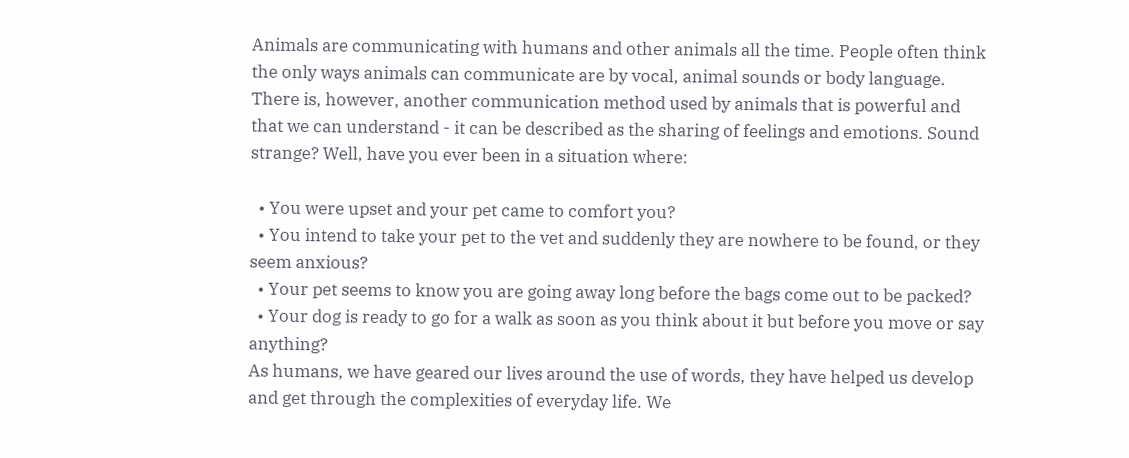Animals are communicating with humans and other animals all the time. People often think the only ways animals can communicate are by vocal, animal sounds or body language. There is, however, another communication method used by animals that is powerful and that we can understand - it can be described as the sharing of feelings and emotions. Sound strange? Well, have you ever been in a situation where:

  • You were upset and your pet came to comfort you?
  • You intend to take your pet to the vet and suddenly they are nowhere to be found, or they seem anxious?
  • Your pet seems to know you are going away long before the bags come out to be packed?
  • Your dog is ready to go for a walk as soon as you think about it but before you move or say anything?
As humans, we have geared our lives around the use of words, they have helped us develop and get through the complexities of everyday life. We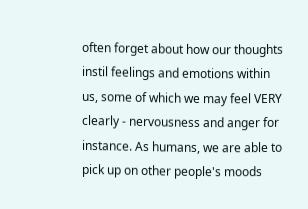often forget about how our thoughts instil feelings and emotions within us, some of which we may feel VERY clearly - nervousness and anger for instance. As humans, we are able to pick up on other people's moods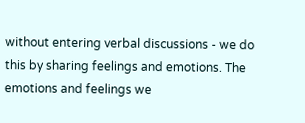without entering verbal discussions - we do this by sharing feelings and emotions. The emotions and feelings we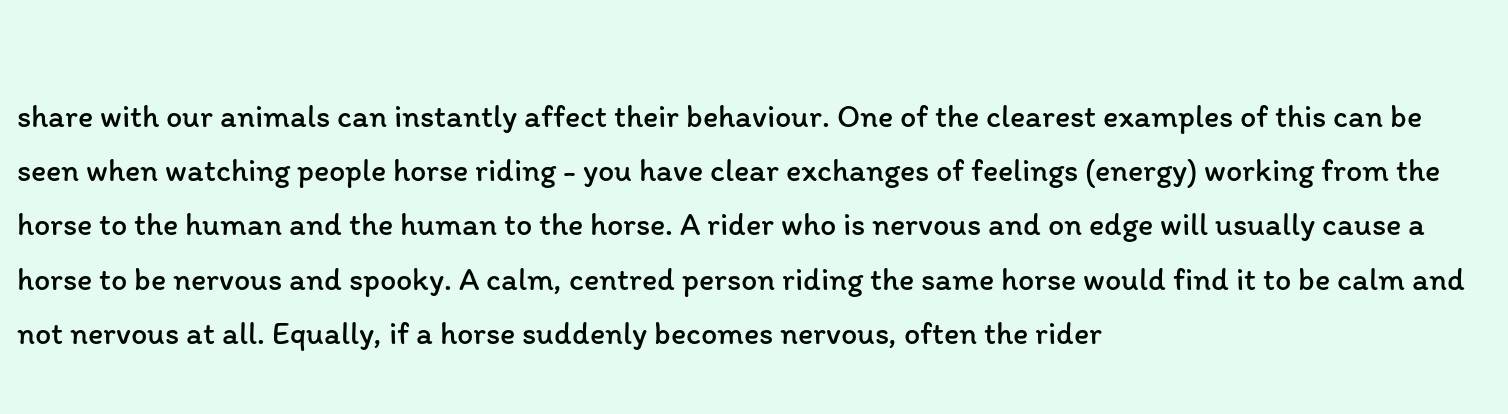share with our animals can instantly affect their behaviour. One of the clearest examples of this can be seen when watching people horse riding - you have clear exchanges of feelings (energy) working from the horse to the human and the human to the horse. A rider who is nervous and on edge will usually cause a horse to be nervous and spooky. A calm, centred person riding the same horse would find it to be calm and not nervous at all. Equally, if a horse suddenly becomes nervous, often the rider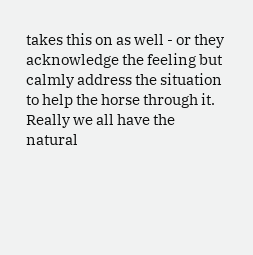takes this on as well - or they acknowledge the feeling but calmly address the situation to help the horse through it. Really we all have the natural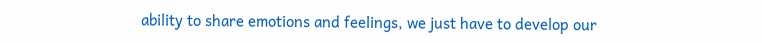ability to share emotions and feelings, we just have to develop our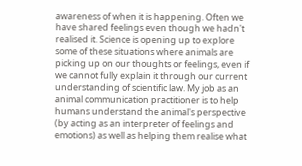awareness of when it is happening. Often we have shared feelings even though we hadn't realised it. Science is opening up to explore some of these situations where animals are picking up on our thoughts or feelings, even if we cannot fully explain it through our current understanding of scientific law. My job as an animal communication practitioner is to help humans understand the animal's perspective (by acting as an interpreter of feelings and emotions) as well as helping them realise what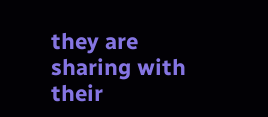they are sharing with their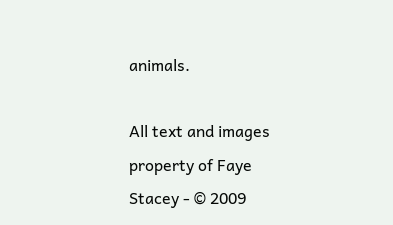animals.

All text and images property of Faye Stacey - © 2009